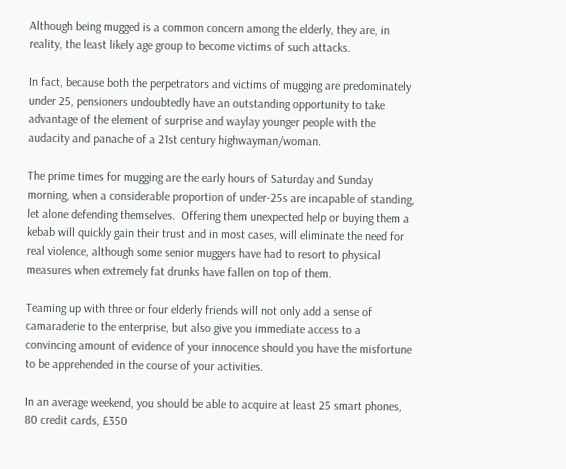Although being mugged is a common concern among the elderly, they are, in reality, the least likely age group to become victims of such attacks.

In fact, because both the perpetrators and victims of mugging are predominately under 25, pensioners undoubtedly have an outstanding opportunity to take advantage of the element of surprise and waylay younger people with the audacity and panache of a 21st century highwayman/woman.

The prime times for mugging are the early hours of Saturday and Sunday morning, when a considerable proportion of under-25s are incapable of standing, let alone defending themselves.  Offering them unexpected help or buying them a kebab will quickly gain their trust and in most cases, will eliminate the need for real violence, although some senior muggers have had to resort to physical measures when extremely fat drunks have fallen on top of them.

Teaming up with three or four elderly friends will not only add a sense of camaraderie to the enterprise, but also give you immediate access to a convincing amount of evidence of your innocence should you have the misfortune to be apprehended in the course of your activities.

In an average weekend, you should be able to acquire at least 25 smart phones, 80 credit cards, £350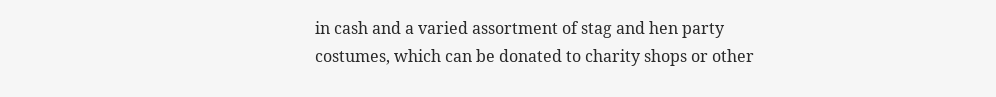in cash and a varied assortment of stag and hen party costumes, which can be donated to charity shops or other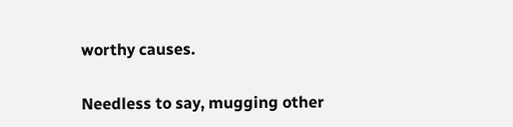worthy causes.

Needless to say, mugging other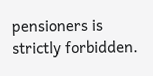pensioners is strictly forbidden.